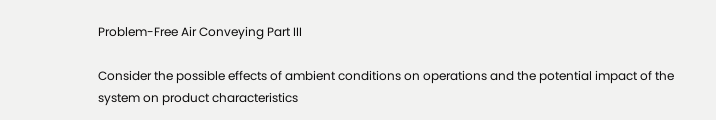Problem-Free Air Conveying Part III

Consider the possible effects of ambient conditions on operations and the potential impact of the system on product characteristics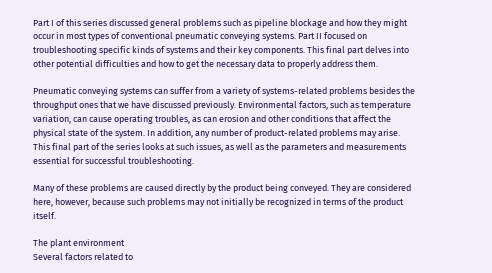Part I of this series discussed general problems such as pipeline blockage and how they might occur in most types of conventional pneumatic conveying systems. Part II focused on troubleshooting specific kinds of systems and their key components. This final part delves into other potential difficulties and how to get the necessary data to properly address them.

Pneumatic conveying systems can suffer from a variety of systems-related problems besides the throughput ones that we have discussed previously. Environmental factors, such as temperature variation, can cause operating troubles, as can erosion and other conditions that affect the physical state of the system. In addition, any number of product-related problems may arise. This final part of the series looks at such issues, as well as the parameters and measurements essential for successful troubleshooting.

Many of these problems are caused directly by the product being conveyed. They are considered here, however, because such problems may not initially be recognized in terms of the product itself.

The plant environment
Several factors related to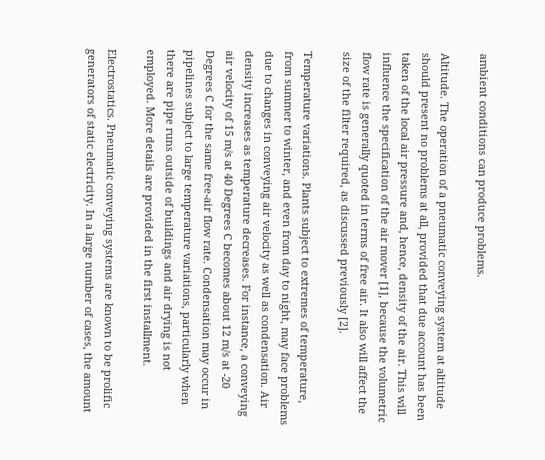ambient conditions can produce problems.

Altitude. The operation of a pneumatic conveying system at altitude should present no problems at all, provided that due account has been taken of the local air pressure and, hence, density of the air. This will influence the specification of the air mover [1], because the volumetric flow rate is generally quoted in terms of free air. It also will affect the size of the filter required, as discussed previously [2].

Temperature variations. Plants subject to extremes of temperature, from summer to winter, and even from day to night, may face problems due to changes in conveying air velocity as well as condensation. Air density increases as temperature decreases. For instance, a conveying air velocity of 15 m/s at 40 Degrees C becomes about 12 m/s at -20 Degrees C for the same free-air flow rate. Condensation may occur in pipelines subject to large temperature variations, particularly when there are pipe runs outside of buildings and air drying is not employed. More details are provided in the first installment.

Electrostatics. Pneumatic conveying systems are known to be prolific generators of static electricity. In a large number of cases, the amount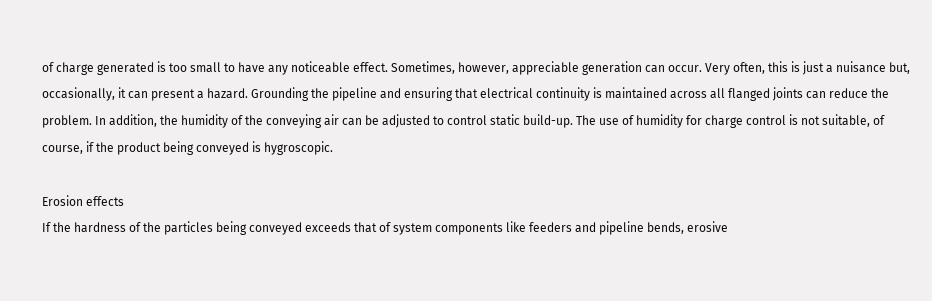of charge generated is too small to have any noticeable effect. Sometimes, however, appreciable generation can occur. Very often, this is just a nuisance but, occasionally, it can present a hazard. Grounding the pipeline and ensuring that electrical continuity is maintained across all flanged joints can reduce the problem. In addition, the humidity of the conveying air can be adjusted to control static build-up. The use of humidity for charge control is not suitable, of course, if the product being conveyed is hygroscopic.

Erosion effects
If the hardness of the particles being conveyed exceeds that of system components like feeders and pipeline bends, erosive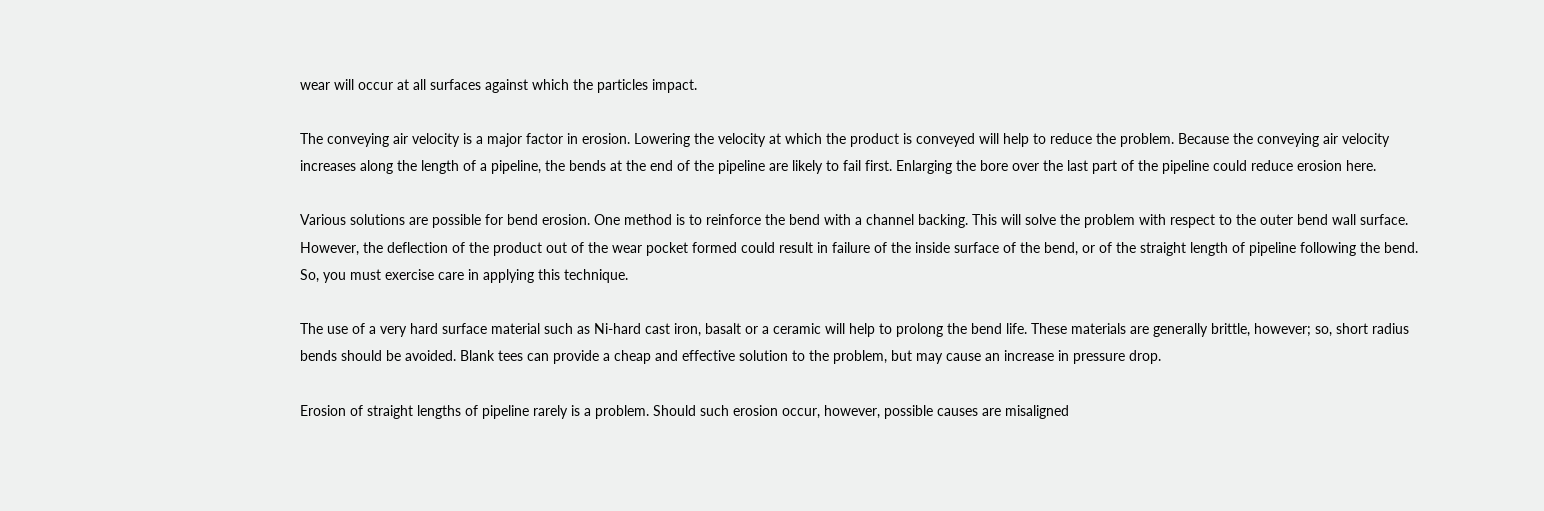wear will occur at all surfaces against which the particles impact.

The conveying air velocity is a major factor in erosion. Lowering the velocity at which the product is conveyed will help to reduce the problem. Because the conveying air velocity increases along the length of a pipeline, the bends at the end of the pipeline are likely to fail first. Enlarging the bore over the last part of the pipeline could reduce erosion here.

Various solutions are possible for bend erosion. One method is to reinforce the bend with a channel backing. This will solve the problem with respect to the outer bend wall surface. However, the deflection of the product out of the wear pocket formed could result in failure of the inside surface of the bend, or of the straight length of pipeline following the bend. So, you must exercise care in applying this technique.

The use of a very hard surface material such as Ni-hard cast iron, basalt or a ceramic will help to prolong the bend life. These materials are generally brittle, however; so, short radius bends should be avoided. Blank tees can provide a cheap and effective solution to the problem, but may cause an increase in pressure drop.

Erosion of straight lengths of pipeline rarely is a problem. Should such erosion occur, however, possible causes are misaligned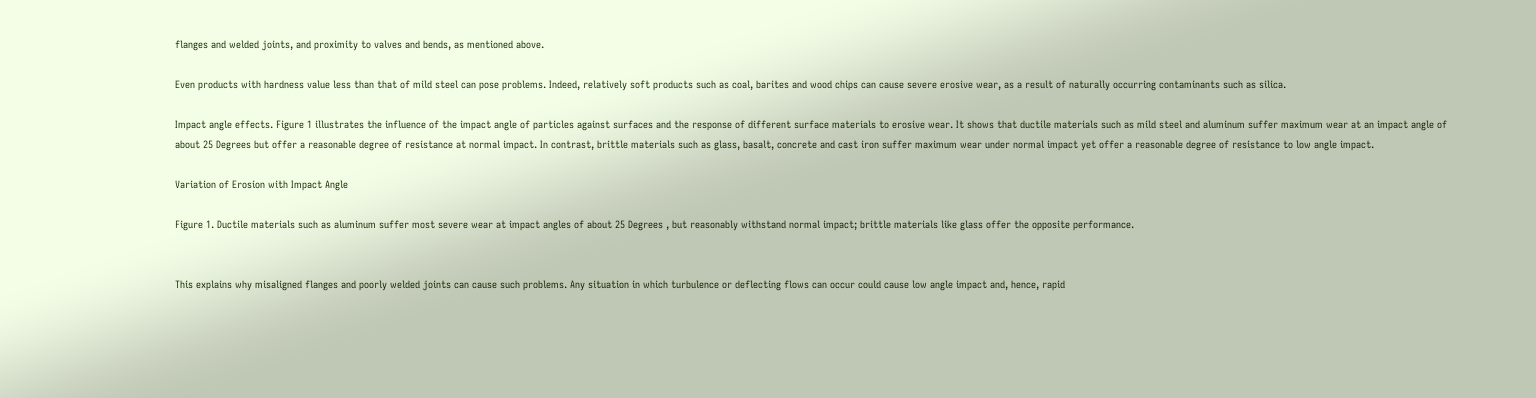flanges and welded joints, and proximity to valves and bends, as mentioned above.

Even products with hardness value less than that of mild steel can pose problems. Indeed, relatively soft products such as coal, barites and wood chips can cause severe erosive wear, as a result of naturally occurring contaminants such as silica.

Impact angle effects. Figure 1 illustrates the influence of the impact angle of particles against surfaces and the response of different surface materials to erosive wear. It shows that ductile materials such as mild steel and aluminum suffer maximum wear at an impact angle of about 25 Degrees but offer a reasonable degree of resistance at normal impact. In contrast, brittle materials such as glass, basalt, concrete and cast iron suffer maximum wear under normal impact yet offer a reasonable degree of resistance to low angle impact.

Variation of Erosion with Impact Angle

Figure 1. Ductile materials such as aluminum suffer most severe wear at impact angles of about 25 Degrees , but reasonably withstand normal impact; brittle materials like glass offer the opposite performance.


This explains why misaligned flanges and poorly welded joints can cause such problems. Any situation in which turbulence or deflecting flows can occur could cause low angle impact and, hence, rapid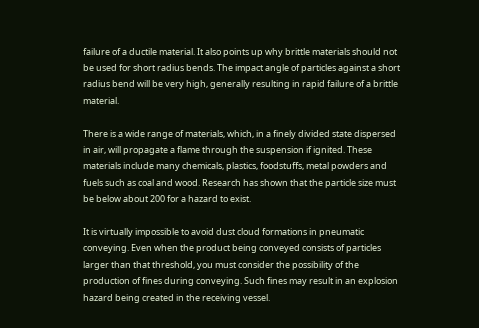failure of a ductile material. It also points up why brittle materials should not be used for short radius bends. The impact angle of particles against a short radius bend will be very high, generally resulting in rapid failure of a brittle material.

There is a wide range of materials, which, in a finely divided state dispersed in air, will propagate a flame through the suspension if ignited. These materials include many chemicals, plastics, foodstuffs, metal powders and fuels such as coal and wood. Research has shown that the particle size must be below about 200 for a hazard to exist.

It is virtually impossible to avoid dust cloud formations in pneumatic conveying. Even when the product being conveyed consists of particles larger than that threshold, you must consider the possibility of the production of fines during conveying. Such fines may result in an explosion hazard being created in the receiving vessel.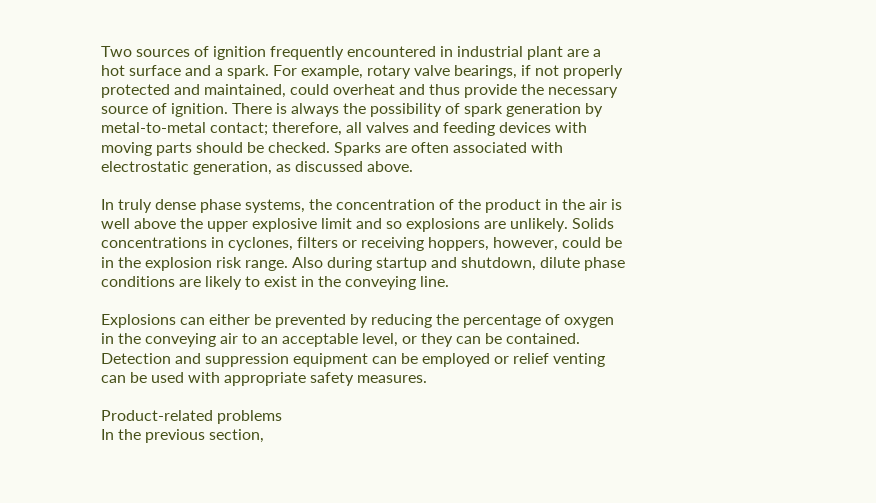Two sources of ignition frequently encountered in industrial plant are a hot surface and a spark. For example, rotary valve bearings, if not properly protected and maintained, could overheat and thus provide the necessary source of ignition. There is always the possibility of spark generation by metal-to-metal contact; therefore, all valves and feeding devices with moving parts should be checked. Sparks are often associated with electrostatic generation, as discussed above.

In truly dense phase systems, the concentration of the product in the air is well above the upper explosive limit and so explosions are unlikely. Solids concentrations in cyclones, filters or receiving hoppers, however, could be in the explosion risk range. Also during startup and shutdown, dilute phase conditions are likely to exist in the conveying line.

Explosions can either be prevented by reducing the percentage of oxygen in the conveying air to an acceptable level, or they can be contained. Detection and suppression equipment can be employed or relief venting can be used with appropriate safety measures.

Product-related problems
In the previous section,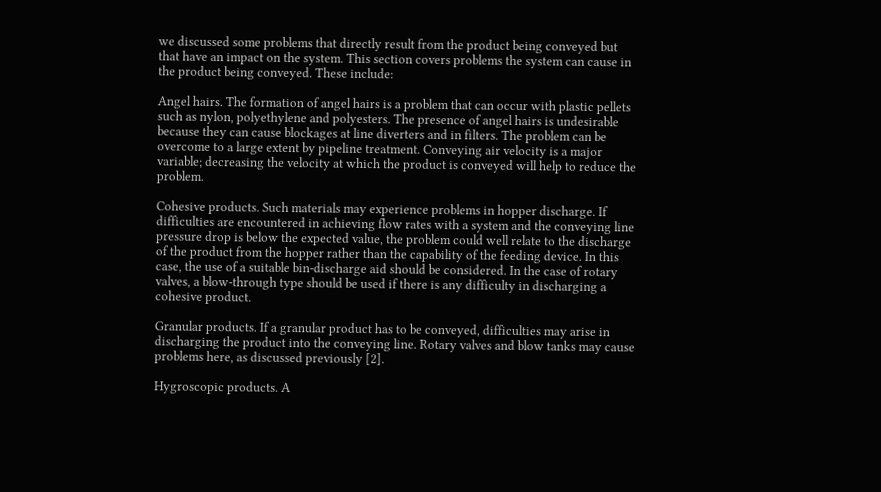we discussed some problems that directly result from the product being conveyed but that have an impact on the system. This section covers problems the system can cause in the product being conveyed. These include:

Angel hairs. The formation of angel hairs is a problem that can occur with plastic pellets such as nylon, polyethylene and polyesters. The presence of angel hairs is undesirable because they can cause blockages at line diverters and in filters. The problem can be overcome to a large extent by pipeline treatment. Conveying air velocity is a major variable; decreasing the velocity at which the product is conveyed will help to reduce the problem.

Cohesive products. Such materials may experience problems in hopper discharge. If difficulties are encountered in achieving flow rates with a system and the conveying line pressure drop is below the expected value, the problem could well relate to the discharge of the product from the hopper rather than the capability of the feeding device. In this case, the use of a suitable bin-discharge aid should be considered. In the case of rotary valves, a blow-through type should be used if there is any difficulty in discharging a cohesive product.

Granular products. If a granular product has to be conveyed, difficulties may arise in discharging the product into the conveying line. Rotary valves and blow tanks may cause problems here, as discussed previously [2].

Hygroscopic products. A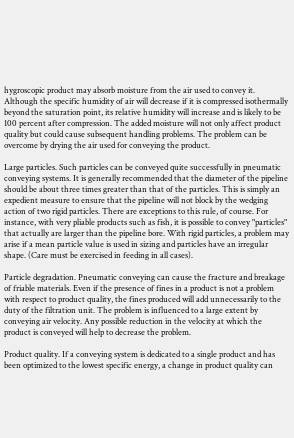hygroscopic product may absorb moisture from the air used to convey it. Although the specific humidity of air will decrease if it is compressed isothermally beyond the saturation point, its relative humidity will increase and is likely to be 100 percent after compression. The added moisture will not only affect product quality but could cause subsequent handling problems. The problem can be overcome by drying the air used for conveying the product.

Large particles. Such particles can be conveyed quite successfully in pneumatic conveying systems. It is generally recommended that the diameter of the pipeline should be about three times greater than that of the particles. This is simply an expedient measure to ensure that the pipeline will not block by the wedging action of two rigid particles. There are exceptions to this rule, of course. For instance, with very pliable products such as fish, it is possible to convey "particles" that actually are larger than the pipeline bore. With rigid particles, a problem may arise if a mean particle value is used in sizing and particles have an irregular shape. (Care must be exercised in feeding in all cases).

Particle degradation. Pneumatic conveying can cause the fracture and breakage of friable materials. Even if the presence of fines in a product is not a problem with respect to product quality, the fines produced will add unnecessarily to the duty of the filtration unit. The problem is influenced to a large extent by conveying air velocity. Any possible reduction in the velocity at which the product is conveyed will help to decrease the problem.

Product quality. If a conveying system is dedicated to a single product and has been optimized to the lowest specific energy, a change in product quality can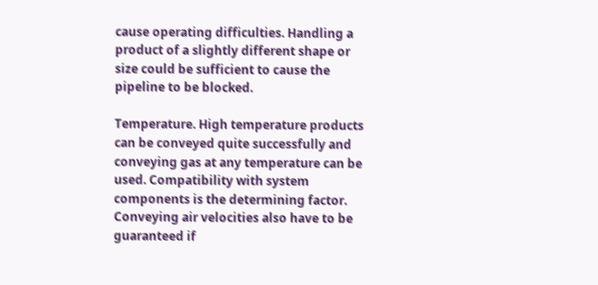cause operating difficulties. Handling a product of a slightly different shape or size could be sufficient to cause the pipeline to be blocked.

Temperature. High temperature products can be conveyed quite successfully and conveying gas at any temperature can be used. Compatibility with system components is the determining factor. Conveying air velocities also have to be guaranteed if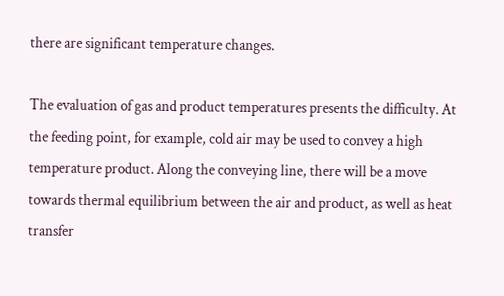there are significant temperature changes.

The evaluation of gas and product temperatures presents the difficulty. At the feeding point, for example, cold air may be used to convey a high temperature product. Along the conveying line, there will be a move towards thermal equilibrium between the air and product, as well as heat transfer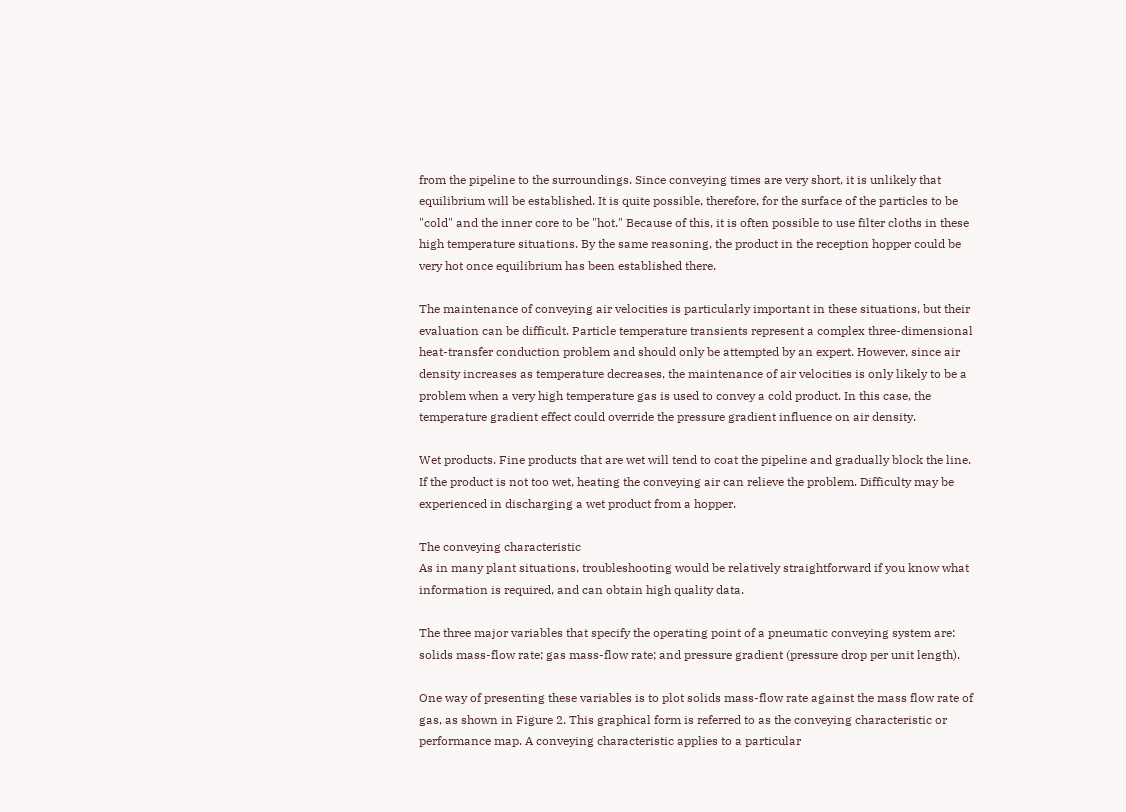from the pipeline to the surroundings. Since conveying times are very short, it is unlikely that equilibrium will be established. It is quite possible, therefore, for the surface of the particles to be "cold" and the inner core to be "hot." Because of this, it is often possible to use filter cloths in these high temperature situations. By the same reasoning, the product in the reception hopper could be very hot once equilibrium has been established there.

The maintenance of conveying air velocities is particularly important in these situations, but their evaluation can be difficult. Particle temperature transients represent a complex three-dimensional heat-transfer conduction problem and should only be attempted by an expert. However, since air density increases as temperature decreases, the maintenance of air velocities is only likely to be a problem when a very high temperature gas is used to convey a cold product. In this case, the temperature gradient effect could override the pressure gradient influence on air density.

Wet products. Fine products that are wet will tend to coat the pipeline and gradually block the line. If the product is not too wet, heating the conveying air can relieve the problem. Difficulty may be experienced in discharging a wet product from a hopper.

The conveying characteristic
As in many plant situations, troubleshooting would be relatively straightforward if you know what information is required, and can obtain high quality data.

The three major variables that specify the operating point of a pneumatic conveying system are: solids mass-flow rate; gas mass-flow rate; and pressure gradient (pressure drop per unit length).

One way of presenting these variables is to plot solids mass-flow rate against the mass flow rate of gas, as shown in Figure 2. This graphical form is referred to as the conveying characteristic or performance map. A conveying characteristic applies to a particular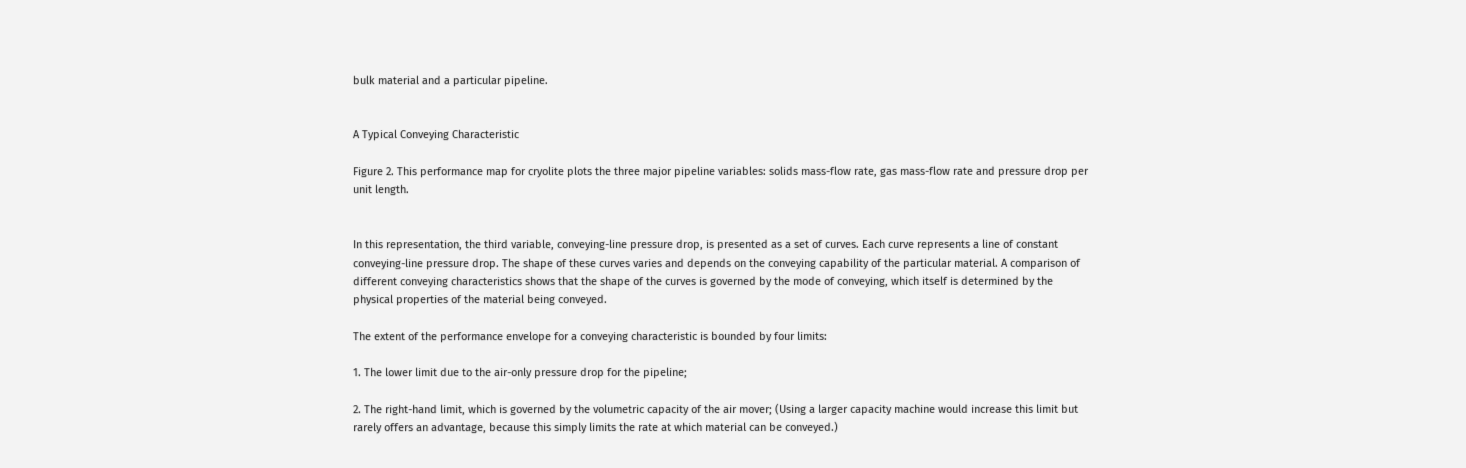bulk material and a particular pipeline.


A Typical Conveying Characteristic

Figure 2. This performance map for cryolite plots the three major pipeline variables: solids mass-flow rate, gas mass-flow rate and pressure drop per unit length.


In this representation, the third variable, conveying-line pressure drop, is presented as a set of curves. Each curve represents a line of constant conveying-line pressure drop. The shape of these curves varies and depends on the conveying capability of the particular material. A comparison of different conveying characteristics shows that the shape of the curves is governed by the mode of conveying, which itself is determined by the physical properties of the material being conveyed.

The extent of the performance envelope for a conveying characteristic is bounded by four limits:

1. The lower limit due to the air-only pressure drop for the pipeline;

2. The right-hand limit, which is governed by the volumetric capacity of the air mover; (Using a larger capacity machine would increase this limit but rarely offers an advantage, because this simply limits the rate at which material can be conveyed.)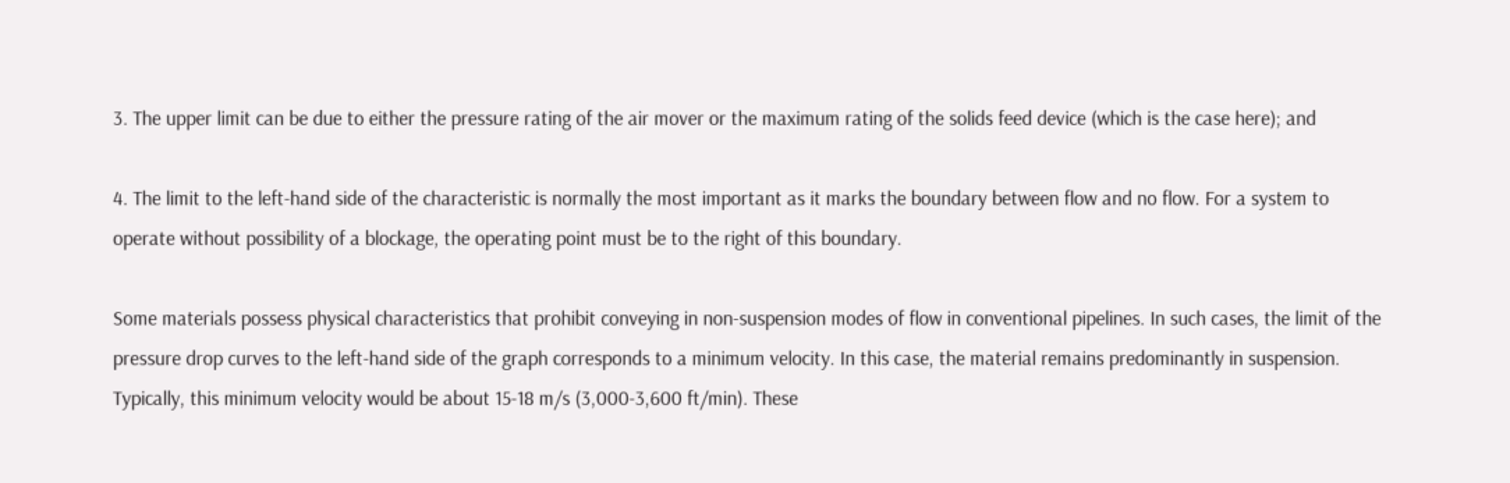3. The upper limit can be due to either the pressure rating of the air mover or the maximum rating of the solids feed device (which is the case here); and

4. The limit to the left-hand side of the characteristic is normally the most important as it marks the boundary between flow and no flow. For a system to operate without possibility of a blockage, the operating point must be to the right of this boundary.

Some materials possess physical characteristics that prohibit conveying in non-suspension modes of flow in conventional pipelines. In such cases, the limit of the pressure drop curves to the left-hand side of the graph corresponds to a minimum velocity. In this case, the material remains predominantly in suspension. Typically, this minimum velocity would be about 15-18 m/s (3,000-3,600 ft/min). These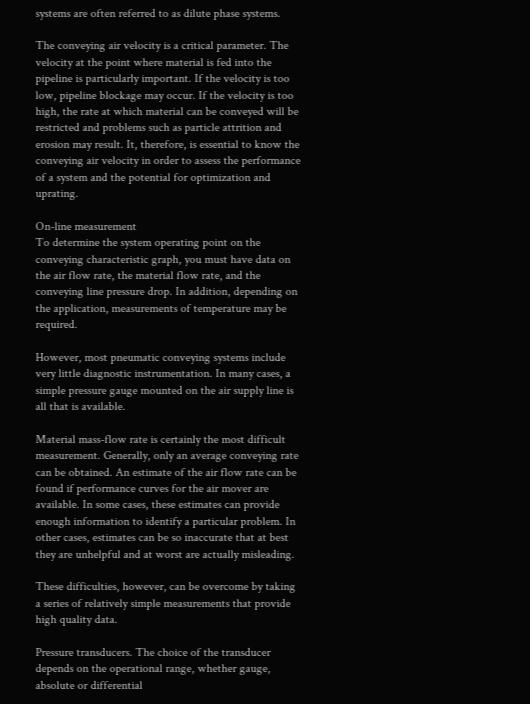systems are often referred to as dilute phase systems.

The conveying air velocity is a critical parameter. The velocity at the point where material is fed into the pipeline is particularly important. If the velocity is too low, pipeline blockage may occur. If the velocity is too high, the rate at which material can be conveyed will be restricted and problems such as particle attrition and erosion may result. It, therefore, is essential to know the conveying air velocity in order to assess the performance of a system and the potential for optimization and uprating.

On-line measurement
To determine the system operating point on the conveying characteristic graph, you must have data on the air flow rate, the material flow rate, and the conveying line pressure drop. In addition, depending on the application, measurements of temperature may be required.

However, most pneumatic conveying systems include very little diagnostic instrumentation. In many cases, a simple pressure gauge mounted on the air supply line is all that is available.

Material mass-flow rate is certainly the most difficult measurement. Generally, only an average conveying rate can be obtained. An estimate of the air flow rate can be found if performance curves for the air mover are available. In some cases, these estimates can provide enough information to identify a particular problem. In other cases, estimates can be so inaccurate that at best they are unhelpful and at worst are actually misleading.

These difficulties, however, can be overcome by taking a series of relatively simple measurements that provide high quality data.

Pressure transducers. The choice of the transducer depends on the operational range, whether gauge, absolute or differential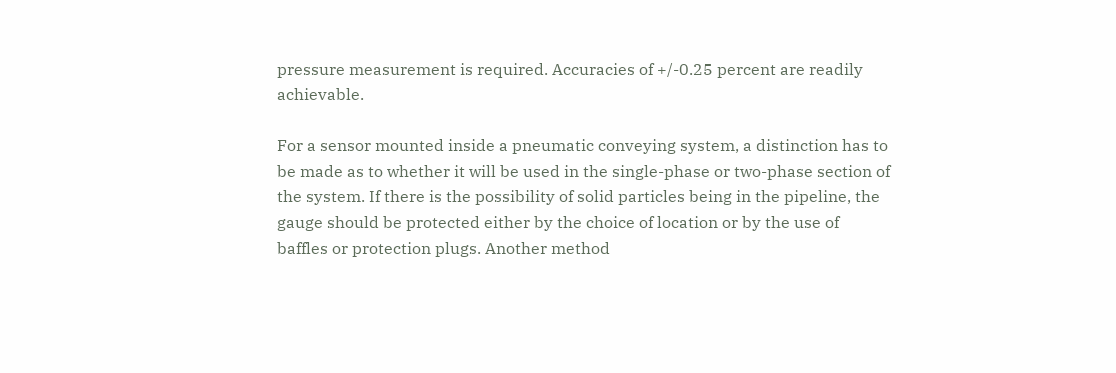pressure measurement is required. Accuracies of +/-0.25 percent are readily achievable.

For a sensor mounted inside a pneumatic conveying system, a distinction has to be made as to whether it will be used in the single-phase or two-phase section of the system. If there is the possibility of solid particles being in the pipeline, the gauge should be protected either by the choice of location or by the use of baffles or protection plugs. Another method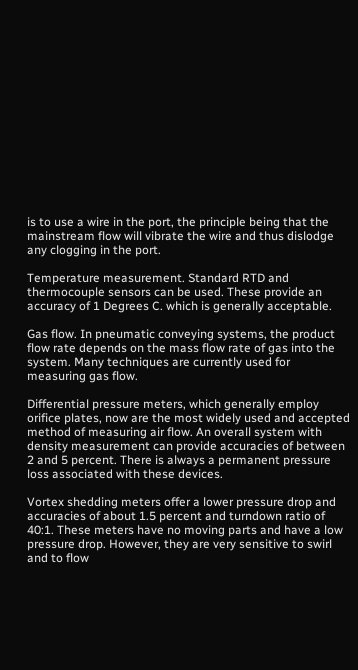is to use a wire in the port, the principle being that the mainstream flow will vibrate the wire and thus dislodge any clogging in the port.

Temperature measurement. Standard RTD and thermocouple sensors can be used. These provide an accuracy of 1 Degrees C. which is generally acceptable.

Gas flow. In pneumatic conveying systems, the product flow rate depends on the mass flow rate of gas into the system. Many techniques are currently used for measuring gas flow.

Differential pressure meters, which generally employ orifice plates, now are the most widely used and accepted method of measuring air flow. An overall system with density measurement can provide accuracies of between 2 and 5 percent. There is always a permanent pressure loss associated with these devices.

Vortex shedding meters offer a lower pressure drop and accuracies of about 1.5 percent and turndown ratio of 40:1. These meters have no moving parts and have a low pressure drop. However, they are very sensitive to swirl and to flow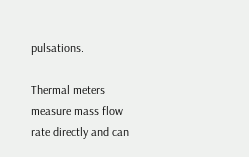pulsations.

Thermal meters measure mass flow rate directly and can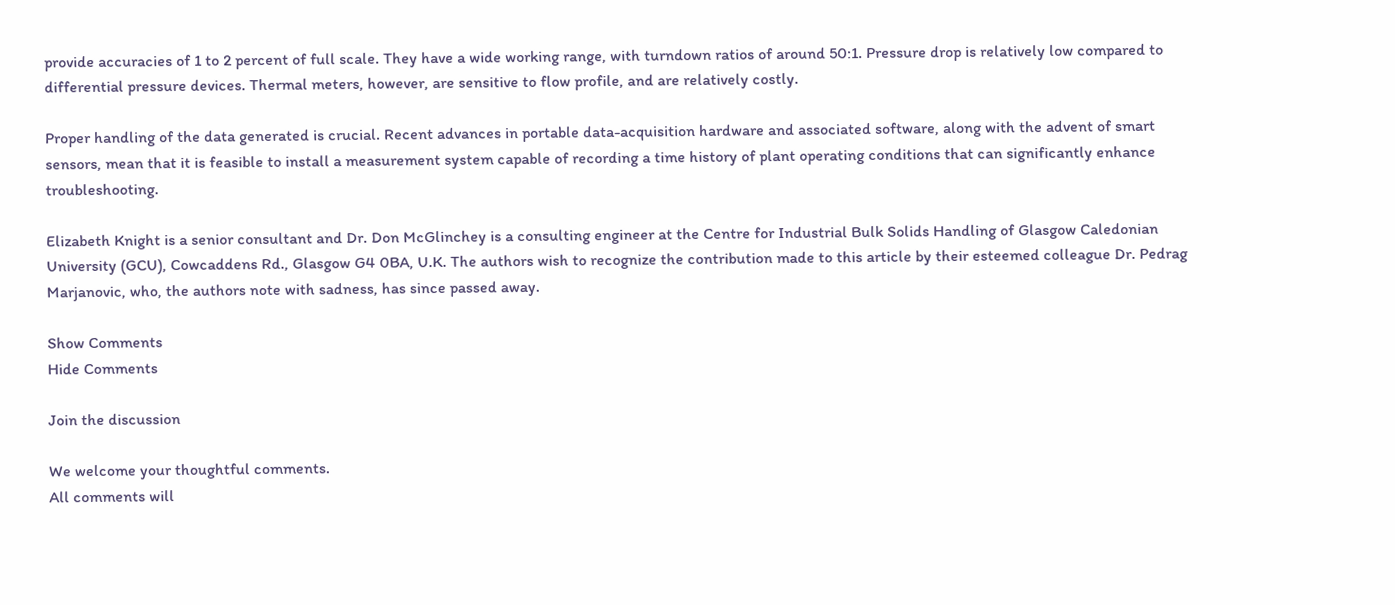provide accuracies of 1 to 2 percent of full scale. They have a wide working range, with turndown ratios of around 50:1. Pressure drop is relatively low compared to differential pressure devices. Thermal meters, however, are sensitive to flow profile, and are relatively costly.

Proper handling of the data generated is crucial. Recent advances in portable data-acquisition hardware and associated software, along with the advent of smart sensors, mean that it is feasible to install a measurement system capable of recording a time history of plant operating conditions that can significantly enhance troubleshooting.

Elizabeth Knight is a senior consultant and Dr. Don McGlinchey is a consulting engineer at the Centre for Industrial Bulk Solids Handling of Glasgow Caledonian University (GCU), Cowcaddens Rd., Glasgow G4 0BA, U.K. The authors wish to recognize the contribution made to this article by their esteemed colleague Dr. Pedrag Marjanovic, who, the authors note with sadness, has since passed away.

Show Comments
Hide Comments

Join the discussion

We welcome your thoughtful comments.
All comments will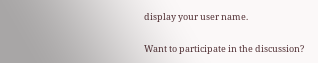display your user name.

Want to participate in the discussion?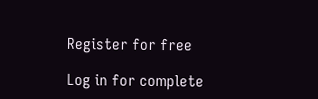Register for free

Log in for complete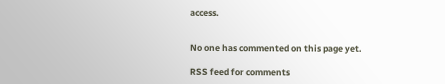access.


No one has commented on this page yet.

RSS feed for comments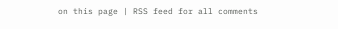on this page | RSS feed for all comments